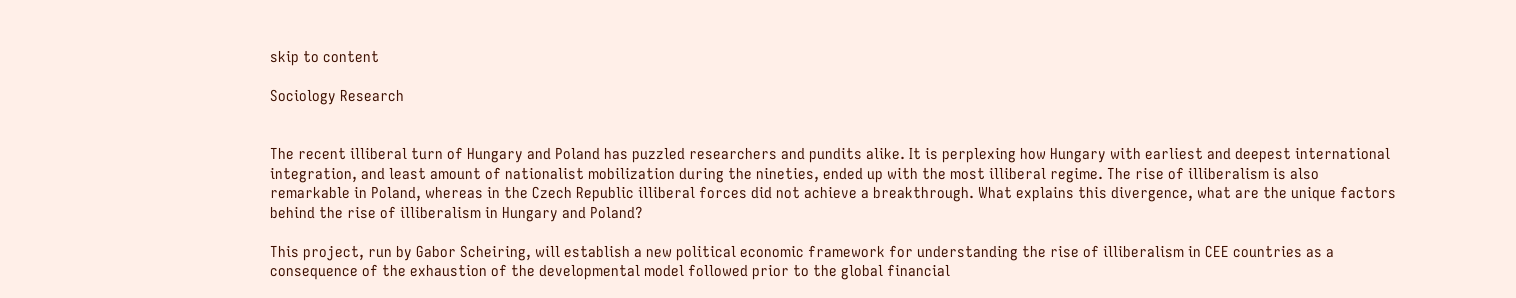skip to content

Sociology Research


The recent illiberal turn of Hungary and Poland has puzzled researchers and pundits alike. It is perplexing how Hungary with earliest and deepest international integration, and least amount of nationalist mobilization during the nineties, ended up with the most illiberal regime. The rise of illiberalism is also remarkable in Poland, whereas in the Czech Republic illiberal forces did not achieve a breakthrough. What explains this divergence, what are the unique factors behind the rise of illiberalism in Hungary and Poland?

This project, run by Gabor Scheiring, will establish a new political economic framework for understanding the rise of illiberalism in CEE countries as a consequence of the exhaustion of the developmental model followed prior to the global financial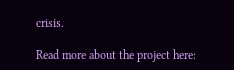crisis.

Read more about the project here: